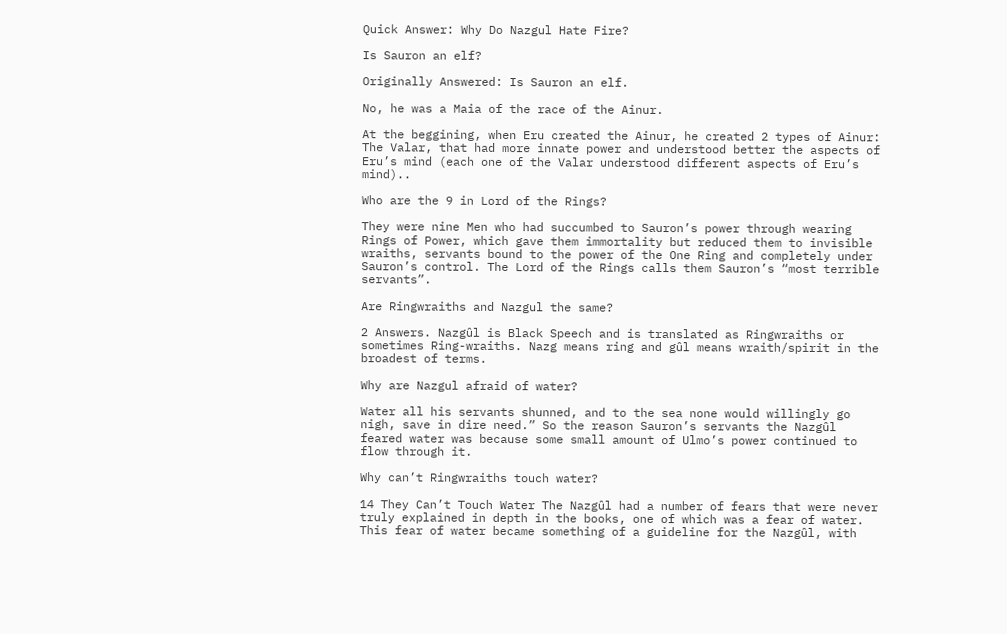Quick Answer: Why Do Nazgul Hate Fire?

Is Sauron an elf?

Originally Answered: Is Sauron an elf.

No, he was a Maia of the race of the Ainur.

At the beggining, when Eru created the Ainur, he created 2 types of Ainur: The Valar, that had more innate power and understood better the aspects of Eru’s mind (each one of the Valar understood different aspects of Eru’s mind)..

Who are the 9 in Lord of the Rings?

They were nine Men who had succumbed to Sauron’s power through wearing Rings of Power, which gave them immortality but reduced them to invisible wraiths, servants bound to the power of the One Ring and completely under Sauron’s control. The Lord of the Rings calls them Sauron’s “most terrible servants”.

Are Ringwraiths and Nazgul the same?

2 Answers. Nazgûl is Black Speech and is translated as Ringwraiths or sometimes Ring-wraiths. Nazg means ring and gûl means wraith/spirit in the broadest of terms.

Why are Nazgul afraid of water?

Water all his servants shunned, and to the sea none would willingly go nigh, save in dire need.” So the reason Sauron’s servants the Nazgûl feared water was because some small amount of Ulmo’s power continued to flow through it.

Why can’t Ringwraiths touch water?

14 They Can’t Touch Water The Nazgûl had a number of fears that were never truly explained in depth in the books, one of which was a fear of water. This fear of water became something of a guideline for the Nazgûl, with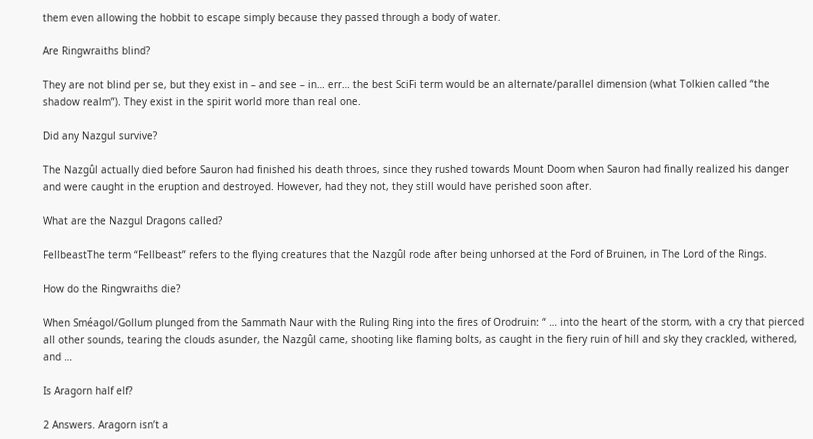them even allowing the hobbit to escape simply because they passed through a body of water.

Are Ringwraiths blind?

They are not blind per se, but they exist in – and see – in… err… the best SciFi term would be an alternate/parallel dimension (what Tolkien called “the shadow realm”). They exist in the spirit world more than real one.

Did any Nazgul survive?

The Nazgûl actually died before Sauron had finished his death throes, since they rushed towards Mount Doom when Sauron had finally realized his danger and were caught in the eruption and destroyed. However, had they not, they still would have perished soon after.

What are the Nazgul Dragons called?

FellbeastThe term “Fellbeast” refers to the flying creatures that the Nazgûl rode after being unhorsed at the Ford of Bruinen, in The Lord of the Rings.

How do the Ringwraiths die?

When Sméagol/Gollum plunged from the Sammath Naur with the Ruling Ring into the fires of Orodruin: “ … into the heart of the storm, with a cry that pierced all other sounds, tearing the clouds asunder, the Nazgûl came, shooting like flaming bolts, as caught in the fiery ruin of hill and sky they crackled, withered, and …

Is Aragorn half elf?

2 Answers. Aragorn isn’t a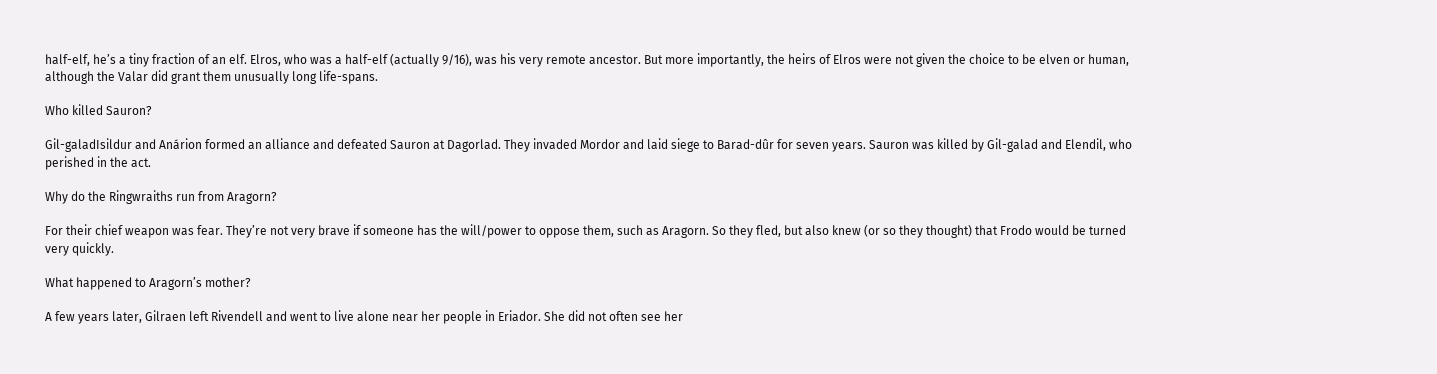half-elf, he’s a tiny fraction of an elf. Elros, who was a half-elf (actually 9/16), was his very remote ancestor. But more importantly, the heirs of Elros were not given the choice to be elven or human, although the Valar did grant them unusually long life-spans.

Who killed Sauron?

Gil-galadIsildur and Anárion formed an alliance and defeated Sauron at Dagorlad. They invaded Mordor and laid siege to Barad-dûr for seven years. Sauron was killed by Gil-galad and Elendil, who perished in the act.

Why do the Ringwraiths run from Aragorn?

For their chief weapon was fear. They’re not very brave if someone has the will/power to oppose them, such as Aragorn. So they fled, but also knew (or so they thought) that Frodo would be turned very quickly.

What happened to Aragorn’s mother?

A few years later, Gilraen left Rivendell and went to live alone near her people in Eriador. She did not often see her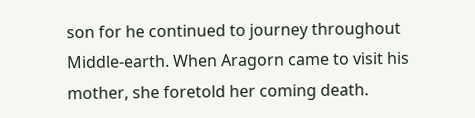son for he continued to journey throughout Middle-earth. When Aragorn came to visit his mother, she foretold her coming death.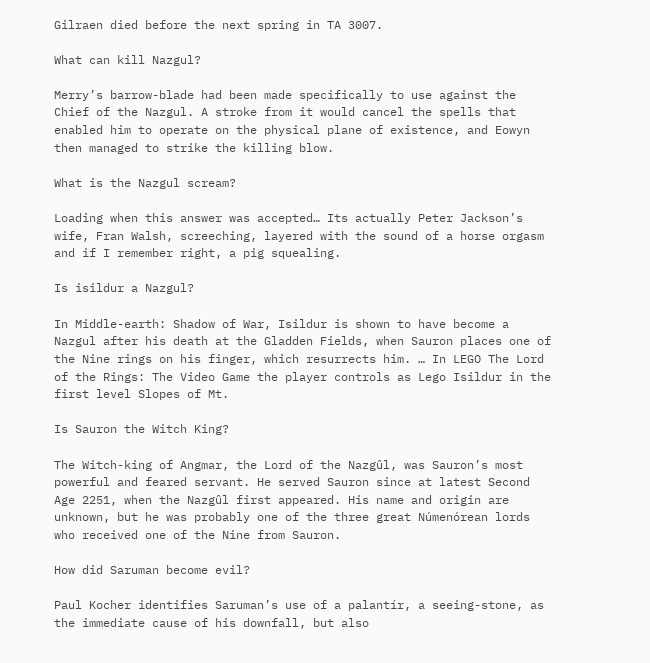Gilraen died before the next spring in TA 3007.

What can kill Nazgul?

Merry’s barrow-blade had been made specifically to use against the Chief of the Nazgul. A stroke from it would cancel the spells that enabled him to operate on the physical plane of existence, and Eowyn then managed to strike the killing blow.

What is the Nazgul scream?

Loading when this answer was accepted… Its actually Peter Jackson’s wife, Fran Walsh, screeching, layered with the sound of a horse orgasm and if I remember right, a pig squealing.

Is isildur a Nazgul?

In Middle-earth: Shadow of War, Isildur is shown to have become a Nazgul after his death at the Gladden Fields, when Sauron places one of the Nine rings on his finger, which resurrects him. … In LEGO The Lord of the Rings: The Video Game the player controls as Lego Isildur in the first level Slopes of Mt.

Is Sauron the Witch King?

The Witch-king of Angmar, the Lord of the Nazgûl, was Sauron’s most powerful and feared servant. He served Sauron since at latest Second Age 2251, when the Nazgûl first appeared. His name and origin are unknown, but he was probably one of the three great Númenórean lords who received one of the Nine from Sauron.

How did Saruman become evil?

Paul Kocher identifies Saruman’s use of a palantír, a seeing-stone, as the immediate cause of his downfall, but also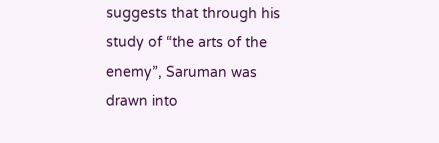suggests that through his study of “the arts of the enemy”, Saruman was drawn into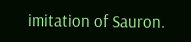imitation of Sauron.